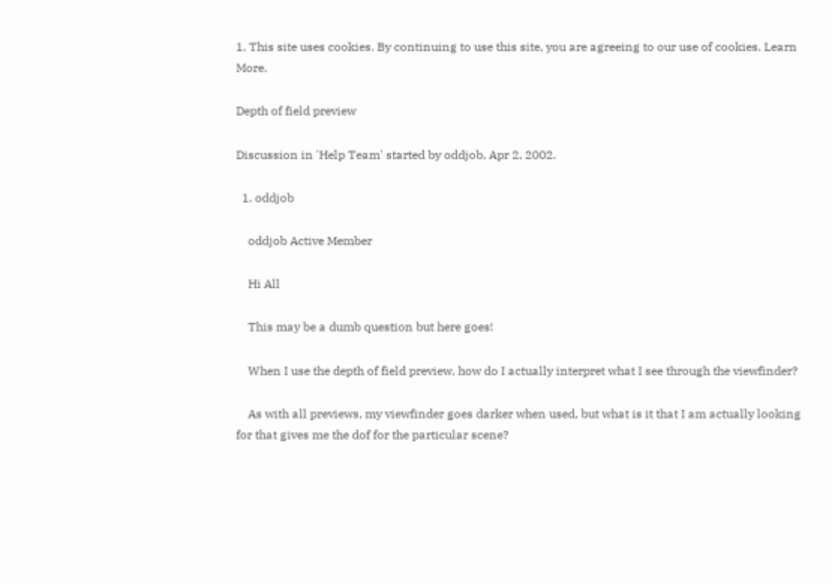1. This site uses cookies. By continuing to use this site, you are agreeing to our use of cookies. Learn More.

Depth of field preview

Discussion in 'Help Team' started by oddjob, Apr 2, 2002.

  1. oddjob

    oddjob Active Member

    Hi All

    This may be a dumb question but here goes!

    When I use the depth of field preview, how do I actually interpret what I see through the viewfinder?

    As with all previews, my viewfinder goes darker when used, but what is it that I am actually looking for that gives me the dof for the particular scene?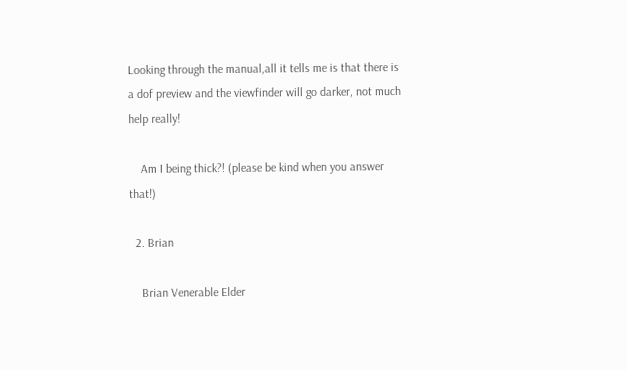Looking through the manual,all it tells me is that there is a dof preview and the viewfinder will go darker, not much help really!

    Am I being thick?! (please be kind when you answer that!)

  2. Brian

    Brian Venerable Elder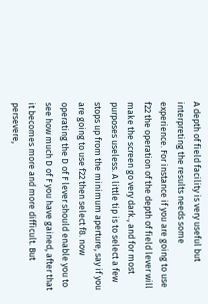A depth of field facility is very useful but interpreting the results needs some experience. For instance if you are going to use f22 the operation of the depth of field lever will make the screen go very dark., and for most purposes useless. A little tip is to select a few stops up from the minimum aperture, say if you are going to use f22 then select f8. now operating the D of F lever should enable you to see how much D of F you have gained, after that it becomes more and more difficult. But persevere,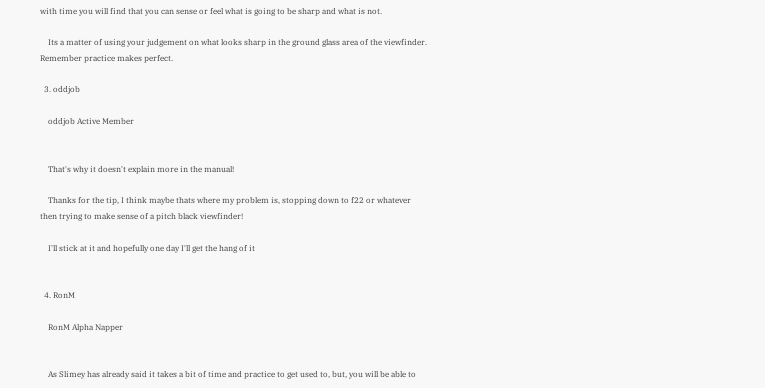with time you will find that you can sense or feel what is going to be sharp and what is not.

    Its a matter of using your judgement on what looks sharp in the ground glass area of the viewfinder. Remember practice makes perfect.

  3. oddjob

    oddjob Active Member


    That's why it doesn't explain more in the manual!

    Thanks for the tip, I think maybe thats where my problem is, stopping down to f22 or whatever then trying to make sense of a pitch black viewfinder!

    I'll stick at it and hopefully one day I'll get the hang of it


  4. RonM

    RonM Alpha Napper


    As Slimey has already said it takes a bit of time and practice to get used to, but, you will be able to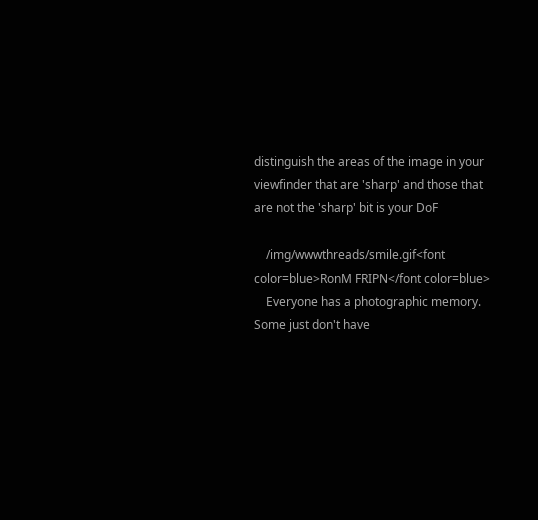distinguish the areas of the image in your viewfinder that are 'sharp' and those that are not the 'sharp' bit is your DoF

    /img/wwwthreads/smile.gif<font color=blue>RonM FRIPN</font color=blue>
    Everyone has a photographic memory. Some just don't have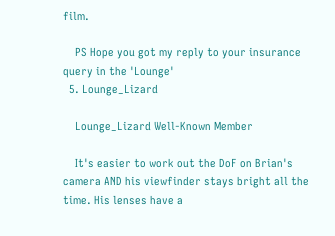film.

    PS Hope you got my reply to your insurance query in the 'Lounge'
  5. Lounge_Lizard

    Lounge_Lizard Well-Known Member

    It's easier to work out the DoF on Brian's camera AND his viewfinder stays bright all the time. His lenses have a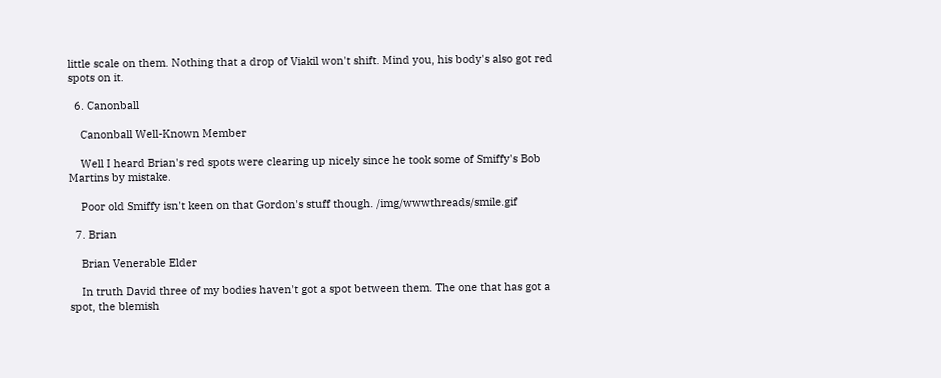little scale on them. Nothing that a drop of Viakil won't shift. Mind you, his body's also got red spots on it.

  6. Canonball

    Canonball Well-Known Member

    Well I heard Brian's red spots were clearing up nicely since he took some of Smiffy's Bob Martins by mistake.

    Poor old Smiffy isn't keen on that Gordon's stuff though. /img/wwwthreads/smile.gif

  7. Brian

    Brian Venerable Elder

    In truth David three of my bodies haven't got a spot between them. The one that has got a spot, the blemish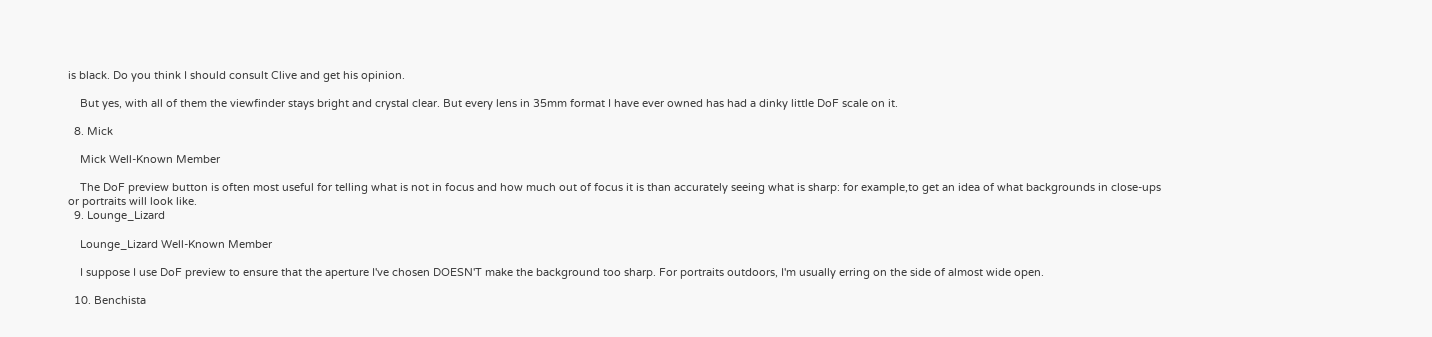is black. Do you think I should consult Clive and get his opinion.

    But yes, with all of them the viewfinder stays bright and crystal clear. But every lens in 35mm format I have ever owned has had a dinky little DoF scale on it.

  8. Mick

    Mick Well-Known Member

    The DoF preview button is often most useful for telling what is not in focus and how much out of focus it is than accurately seeing what is sharp: for example,to get an idea of what backgrounds in close-ups or portraits will look like.
  9. Lounge_Lizard

    Lounge_Lizard Well-Known Member

    I suppose I use DoF preview to ensure that the aperture I've chosen DOESN'T make the background too sharp. For portraits outdoors, I'm usually erring on the side of almost wide open.

  10. Benchista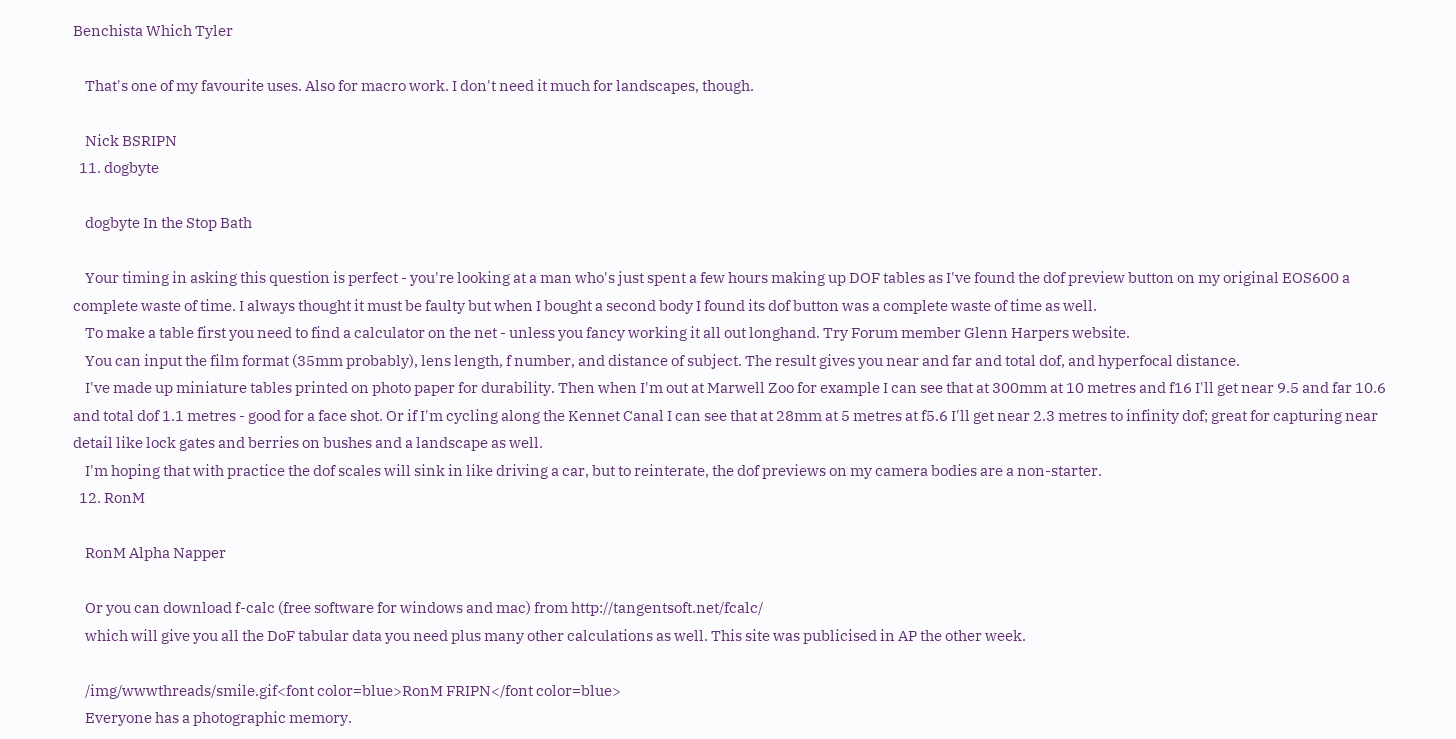Benchista Which Tyler

    That's one of my favourite uses. Also for macro work. I don't need it much for landscapes, though.

    Nick BSRIPN
  11. dogbyte

    dogbyte In the Stop Bath

    Your timing in asking this question is perfect - you're looking at a man who's just spent a few hours making up DOF tables as I've found the dof preview button on my original EOS600 a complete waste of time. I always thought it must be faulty but when I bought a second body I found its dof button was a complete waste of time as well.
    To make a table first you need to find a calculator on the net - unless you fancy working it all out longhand. Try Forum member Glenn Harpers website.
    You can input the film format (35mm probably), lens length, f number, and distance of subject. The result gives you near and far and total dof, and hyperfocal distance.
    I've made up miniature tables printed on photo paper for durability. Then when I'm out at Marwell Zoo for example I can see that at 300mm at 10 metres and f16 I'll get near 9.5 and far 10.6 and total dof 1.1 metres - good for a face shot. Or if I'm cycling along the Kennet Canal I can see that at 28mm at 5 metres at f5.6 I'll get near 2.3 metres to infinity dof; great for capturing near detail like lock gates and berries on bushes and a landscape as well.
    I'm hoping that with practice the dof scales will sink in like driving a car, but to reinterate, the dof previews on my camera bodies are a non-starter.
  12. RonM

    RonM Alpha Napper

    Or you can download f-calc (free software for windows and mac) from http://tangentsoft.net/fcalc/
    which will give you all the DoF tabular data you need plus many other calculations as well. This site was publicised in AP the other week.

    /img/wwwthreads/smile.gif<font color=blue>RonM FRIPN</font color=blue>
    Everyone has a photographic memory.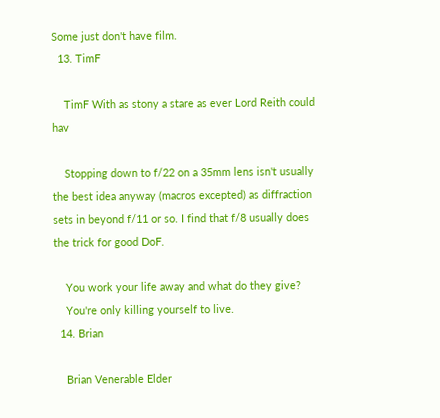Some just don't have film.
  13. TimF

    TimF With as stony a stare as ever Lord Reith could hav

    Stopping down to f/22 on a 35mm lens isn't usually the best idea anyway (macros excepted) as diffraction sets in beyond f/11 or so. I find that f/8 usually does the trick for good DoF.

    You work your life away and what do they give?
    You're only killing yourself to live.
  14. Brian

    Brian Venerable Elder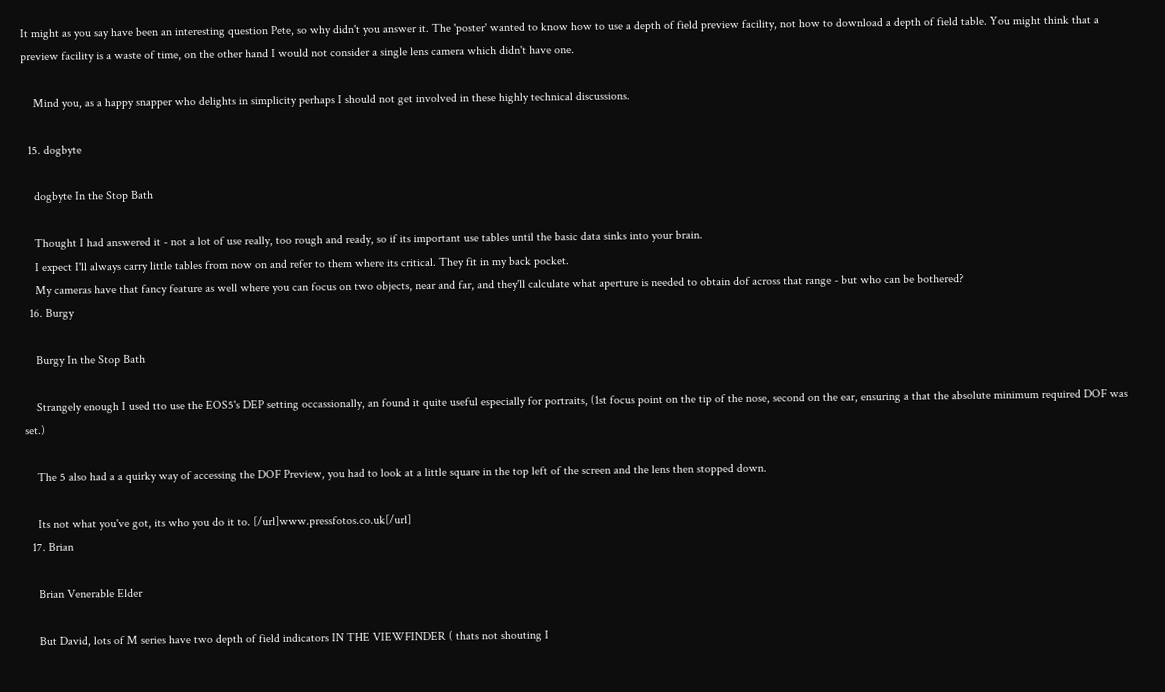It might as you say have been an interesting question Pete, so why didn't you answer it. The 'poster' wanted to know how to use a depth of field preview facility, not how to download a depth of field table. You might think that a preview facility is a waste of time, on the other hand I would not consider a single lens camera which didn't have one.

    Mind you, as a happy snapper who delights in simplicity perhaps I should not get involved in these highly technical discussions.

  15. dogbyte

    dogbyte In the Stop Bath

    Thought I had answered it - not a lot of use really, too rough and ready, so if its important use tables until the basic data sinks into your brain.
    I expect I'll always carry little tables from now on and refer to them where its critical. They fit in my back pocket.
    My cameras have that fancy feature as well where you can focus on two objects, near and far, and they'll calculate what aperture is needed to obtain dof across that range - but who can be bothered?
  16. Burgy

    Burgy In the Stop Bath

    Strangely enough I used tto use the EOS5's DEP setting occassionally, an found it quite useful especially for portraits, (1st focus point on the tip of the nose, second on the ear, ensuring a that the absolute minimum required DOF was set.)

    The 5 also had a a quirky way of accessing the DOF Preview, you had to look at a little square in the top left of the screen and the lens then stopped down.

    Its not what you've got, its who you do it to. [/url]www.pressfotos.co.uk[/url]
  17. Brian

    Brian Venerable Elder

    But David, lots of M series have two depth of field indicators IN THE VIEWFINDER ( thats not shouting I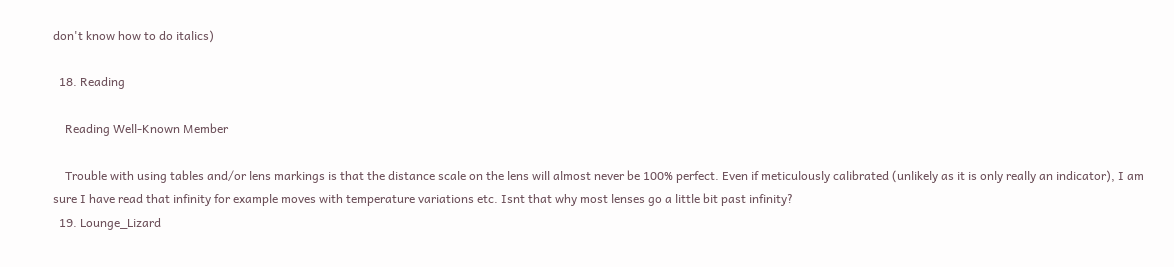don't know how to do italics)

  18. Reading

    Reading Well-Known Member

    Trouble with using tables and/or lens markings is that the distance scale on the lens will almost never be 100% perfect. Even if meticulously calibrated (unlikely as it is only really an indicator), I am sure I have read that infinity for example moves with temperature variations etc. Isnt that why most lenses go a little bit past infinity?
  19. Lounge_Lizard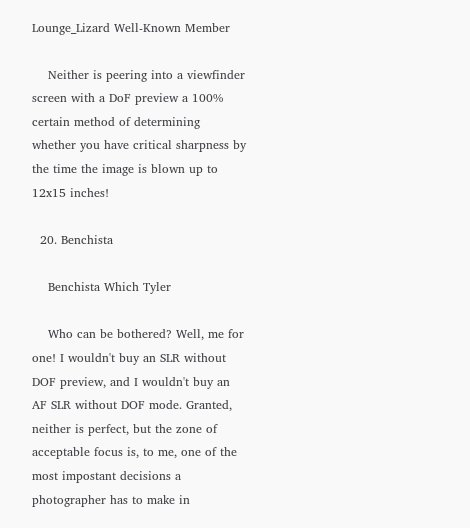Lounge_Lizard Well-Known Member

    Neither is peering into a viewfinder screen with a DoF preview a 100% certain method of determining whether you have critical sharpness by the time the image is blown up to 12x15 inches!

  20. Benchista

    Benchista Which Tyler

    Who can be bothered? Well, me for one! I wouldn't buy an SLR without DOF preview, and I wouldn't buy an AF SLR without DOF mode. Granted, neither is perfect, but the zone of acceptable focus is, to me, one of the most impostant decisions a photographer has to make in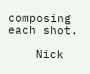composing each shot.

    Nick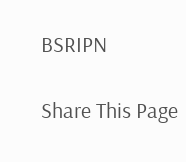BSRIPN

Share This Page